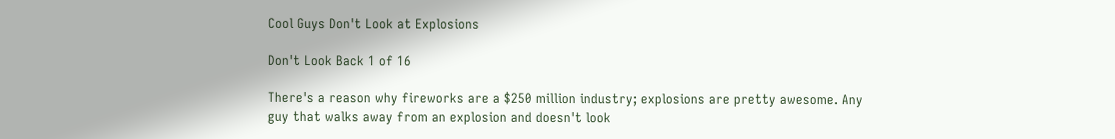Cool Guys Don't Look at Explosions

Don't Look Back 1 of 16

There's a reason why fireworks are a $250 million industry; explosions are pretty awesome. Any guy that walks away from an explosion and doesn't look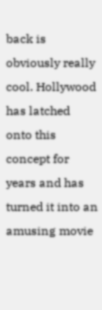back is obviously really cool. Hollywood has latched onto this concept for years and has turned it into an amusing movie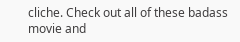cliche. Check out all of these badass movie and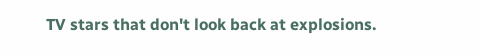TV stars that don't look back at explosions.